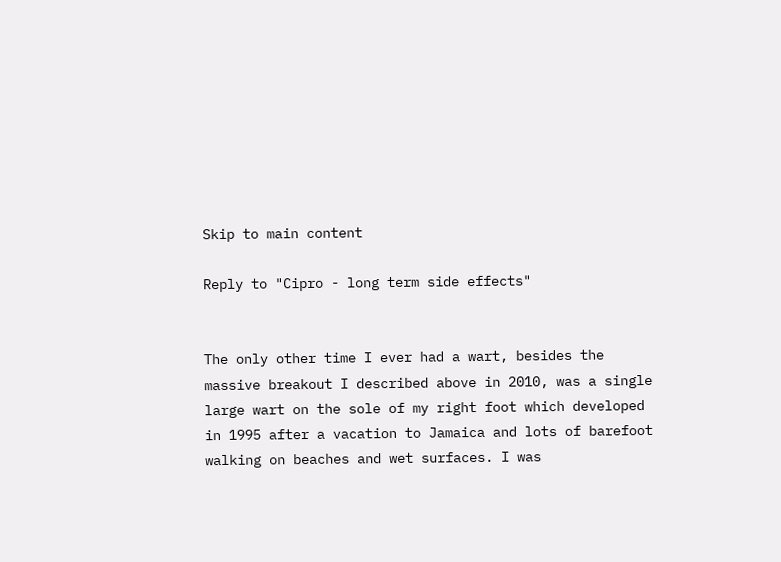Skip to main content

Reply to "Cipro - long term side effects"


The only other time I ever had a wart, besides the massive breakout I described above in 2010, was a single large wart on the sole of my right foot which developed in 1995 after a vacation to Jamaica and lots of barefoot walking on beaches and wet surfaces. I was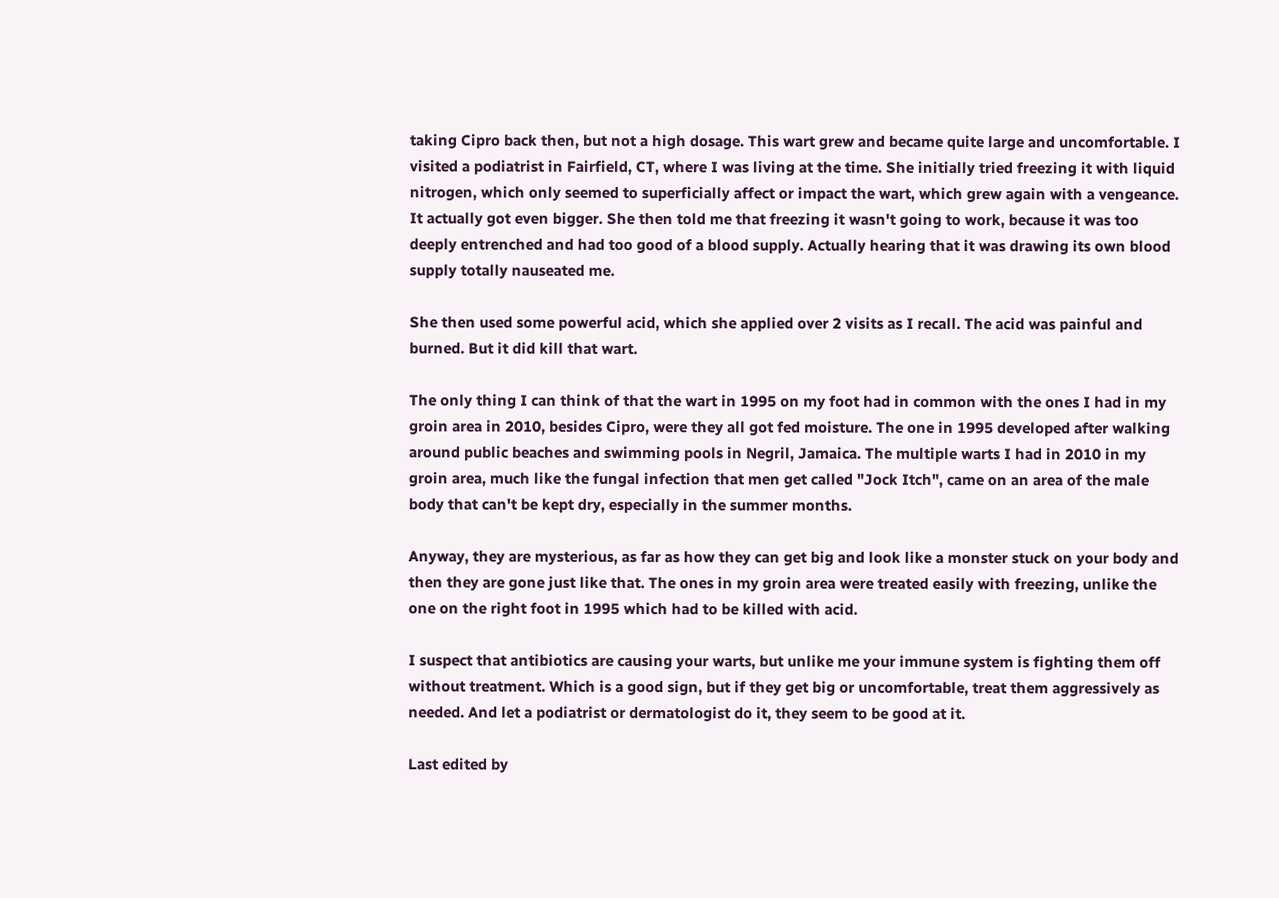taking Cipro back then, but not a high dosage. This wart grew and became quite large and uncomfortable. I visited a podiatrist in Fairfield, CT, where I was living at the time. She initially tried freezing it with liquid nitrogen, which only seemed to superficially affect or impact the wart, which grew again with a vengeance. It actually got even bigger. She then told me that freezing it wasn't going to work, because it was too deeply entrenched and had too good of a blood supply. Actually hearing that it was drawing its own blood supply totally nauseated me.

She then used some powerful acid, which she applied over 2 visits as I recall. The acid was painful and burned. But it did kill that wart.

The only thing I can think of that the wart in 1995 on my foot had in common with the ones I had in my groin area in 2010, besides Cipro, were they all got fed moisture. The one in 1995 developed after walking around public beaches and swimming pools in Negril, Jamaica. The multiple warts I had in 2010 in my groin area, much like the fungal infection that men get called "Jock Itch", came on an area of the male body that can't be kept dry, especially in the summer months.

Anyway, they are mysterious, as far as how they can get big and look like a monster stuck on your body and then they are gone just like that. The ones in my groin area were treated easily with freezing, unlike the one on the right foot in 1995 which had to be killed with acid.

I suspect that antibiotics are causing your warts, but unlike me your immune system is fighting them off without treatment. Which is a good sign, but if they get big or uncomfortable, treat them aggressively as needed. And let a podiatrist or dermatologist do it, they seem to be good at it.

Last edited by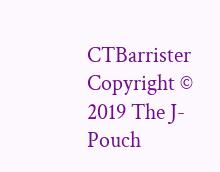CTBarrister
Copyright © 2019 The J-Pouch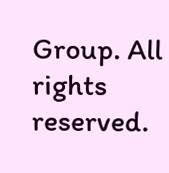Group. All rights reserved.